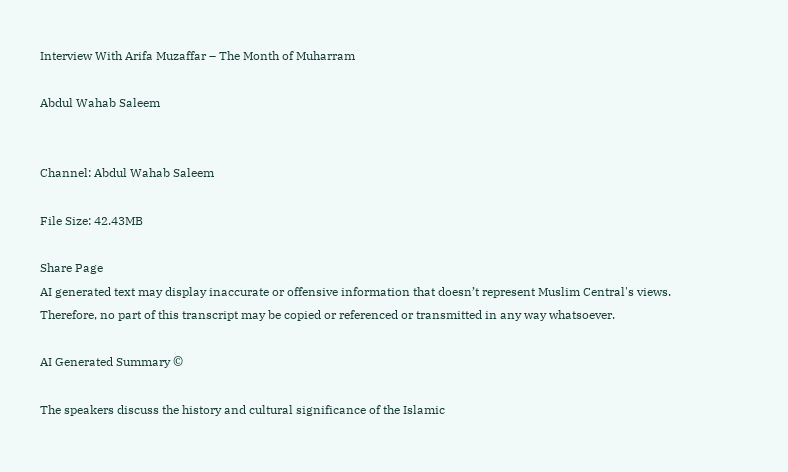Interview With Arifa Muzaffar – The Month of Muharram

Abdul Wahab Saleem


Channel: Abdul Wahab Saleem

File Size: 42.43MB

Share Page
AI generated text may display inaccurate or offensive information that doesn’t represent Muslim Central's views. Therefore, no part of this transcript may be copied or referenced or transmitted in any way whatsoever.

AI Generated Summary ©

The speakers discuss the history and cultural significance of the Islamic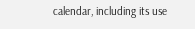calendar, including its use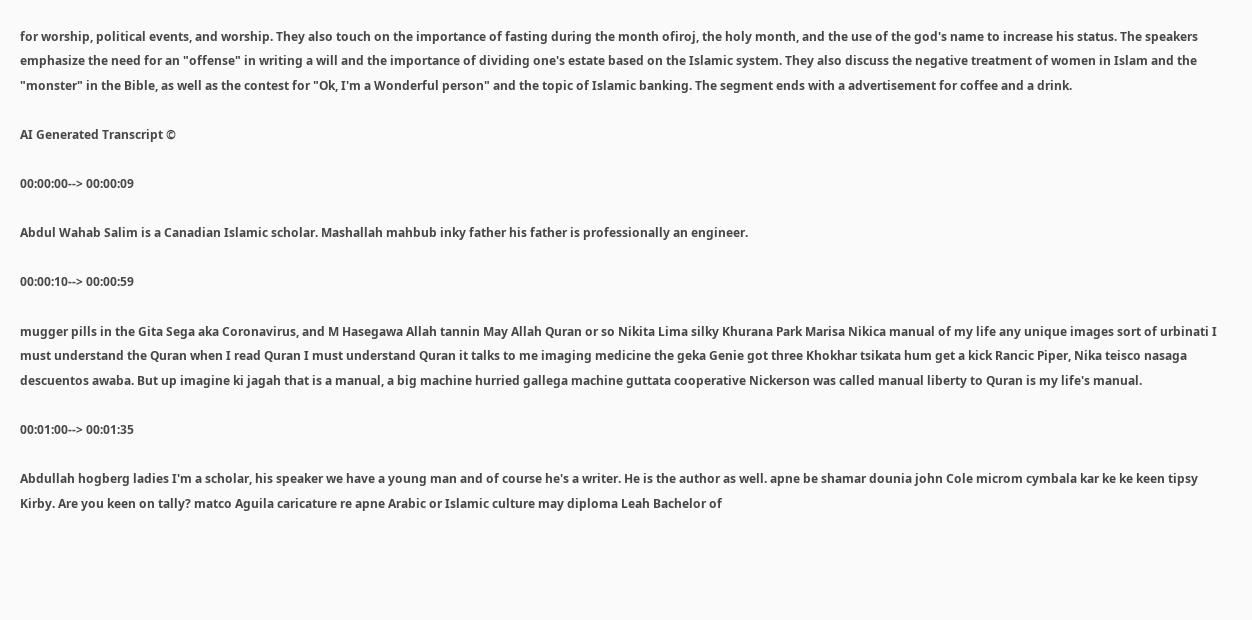for worship, political events, and worship. They also touch on the importance of fasting during the month ofiroj, the holy month, and the use of the god's name to increase his status. The speakers emphasize the need for an "offense" in writing a will and the importance of dividing one's estate based on the Islamic system. They also discuss the negative treatment of women in Islam and the "monster" in the Bible, as well as the contest for "Ok, I'm a Wonderful person" and the topic of Islamic banking. The segment ends with a advertisement for coffee and a drink.

AI Generated Transcript ©

00:00:00--> 00:00:09

Abdul Wahab Salim is a Canadian Islamic scholar. Mashallah mahbub inky father his father is professionally an engineer.

00:00:10--> 00:00:59

mugger pills in the Gita Sega aka Coronavirus, and M Hasegawa Allah tannin May Allah Quran or so Nikita Lima silky Khurana Park Marisa Nikica manual of my life any unique images sort of urbinati I must understand the Quran when I read Quran I must understand Quran it talks to me imaging medicine the geka Genie got three Khokhar tsikata hum get a kick Rancic Piper, Nika teisco nasaga descuentos awaba. But up imagine ki jagah that is a manual, a big machine hurried gallega machine guttata cooperative Nickerson was called manual liberty to Quran is my life's manual.

00:01:00--> 00:01:35

Abdullah hogberg ladies I'm a scholar, his speaker we have a young man and of course he's a writer. He is the author as well. apne be shamar dounia john Cole microm cymbala kar ke ke keen tipsy Kirby. Are you keen on tally? matco Aguila caricature re apne Arabic or Islamic culture may diploma Leah Bachelor of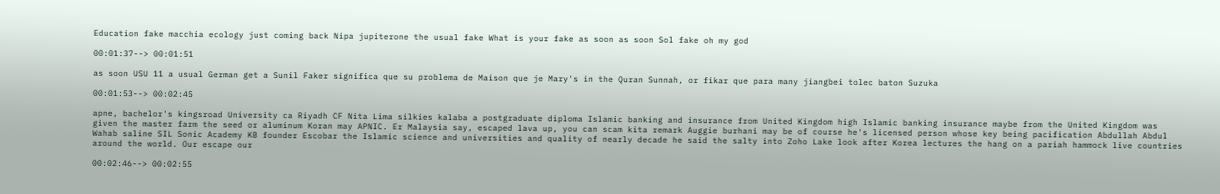Education fake macchia ecology just coming back Nipa jupiterone the usual fake What is your fake as soon as soon Sol fake oh my god

00:01:37--> 00:01:51

as soon USU 11 a usual German get a Sunil Faker significa que su problema de Maison que je Mary's in the Quran Sunnah, or fikar que para many jiangbei tolec baton Suzuka

00:01:53--> 00:02:45

apne, bachelor's kingsroad University ca Riyadh CF Nita Lima silkies kalaba a postgraduate diploma Islamic banking and insurance from United Kingdom high Islamic banking insurance maybe from the United Kingdom was given the master farm the seed or aluminum Koran may APNIC. Er Malaysia say, escaped lava up, you can scam kita remark Auggie burhani may be of course he's licensed person whose key being pacification Abdullah Abdul Wahab saline SIL Sonic Academy KB founder Escobar the Islamic science and universities and quality of nearly decade he said the salty into Zoho Lake look after Korea lectures the hang on a pariah hammock live countries around the world. Our escape our

00:02:46--> 00:02:55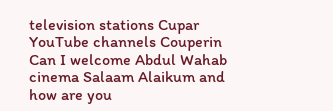television stations Cupar YouTube channels Couperin Can I welcome Abdul Wahab cinema Salaam Alaikum and how are you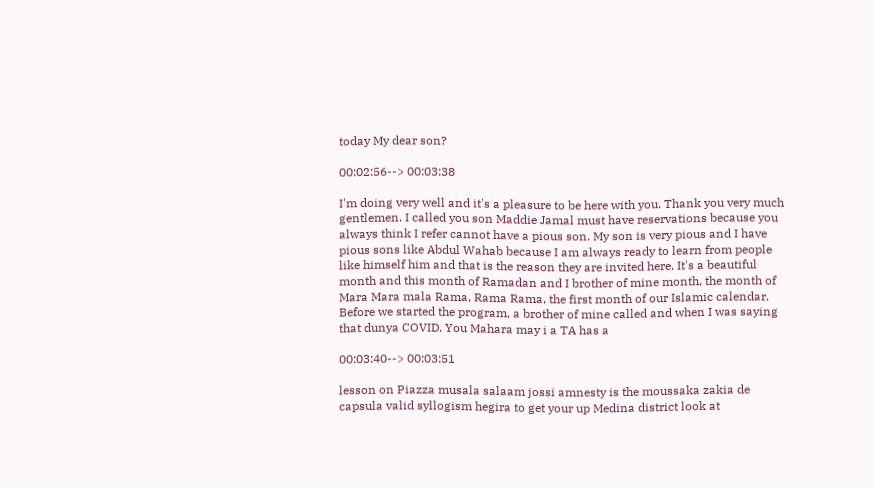today My dear son?

00:02:56--> 00:03:38

I'm doing very well and it's a pleasure to be here with you. Thank you very much gentlemen. I called you son Maddie Jamal must have reservations because you always think I refer cannot have a pious son. My son is very pious and I have pious sons like Abdul Wahab because I am always ready to learn from people like himself him and that is the reason they are invited here. It's a beautiful month and this month of Ramadan and I brother of mine month, the month of Mara Mara mala Rama, Rama Rama, the first month of our Islamic calendar. Before we started the program, a brother of mine called and when I was saying that dunya COVID. You Mahara may i a TA has a

00:03:40--> 00:03:51

lesson on Piazza musala salaam jossi amnesty is the moussaka zakia de capsula valid syllogism hegira to get your up Medina district look at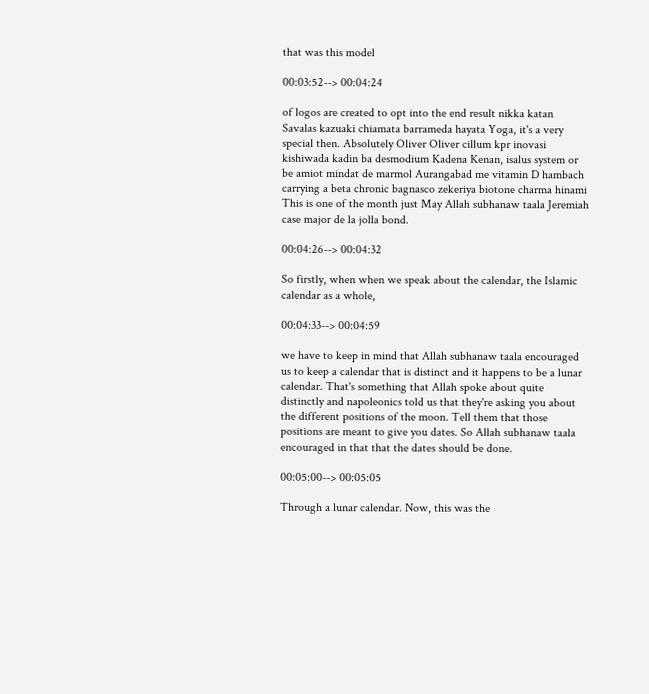that was this model

00:03:52--> 00:04:24

of logos are created to opt into the end result nikka katan Savalas kazuaki chiamata barrameda hayata Yoga, it's a very special then. Absolutely Oliver Oliver cillum kpr inovasi kishiwada kadin ba desmodium Kadena Kenan, isalus system or be amiot mindat de marmol Aurangabad me vitamin D hambach carrying a beta chronic bagnasco zekeriya biotone charma hinami This is one of the month just May Allah subhanaw taala Jeremiah case major de la jolla bond.

00:04:26--> 00:04:32

So firstly, when when we speak about the calendar, the Islamic calendar as a whole,

00:04:33--> 00:04:59

we have to keep in mind that Allah subhanaw taala encouraged us to keep a calendar that is distinct and it happens to be a lunar calendar. That's something that Allah spoke about quite distinctly and napoleonics told us that they're asking you about the different positions of the moon. Tell them that those positions are meant to give you dates. So Allah subhanaw taala encouraged in that that the dates should be done.

00:05:00--> 00:05:05

Through a lunar calendar. Now, this was the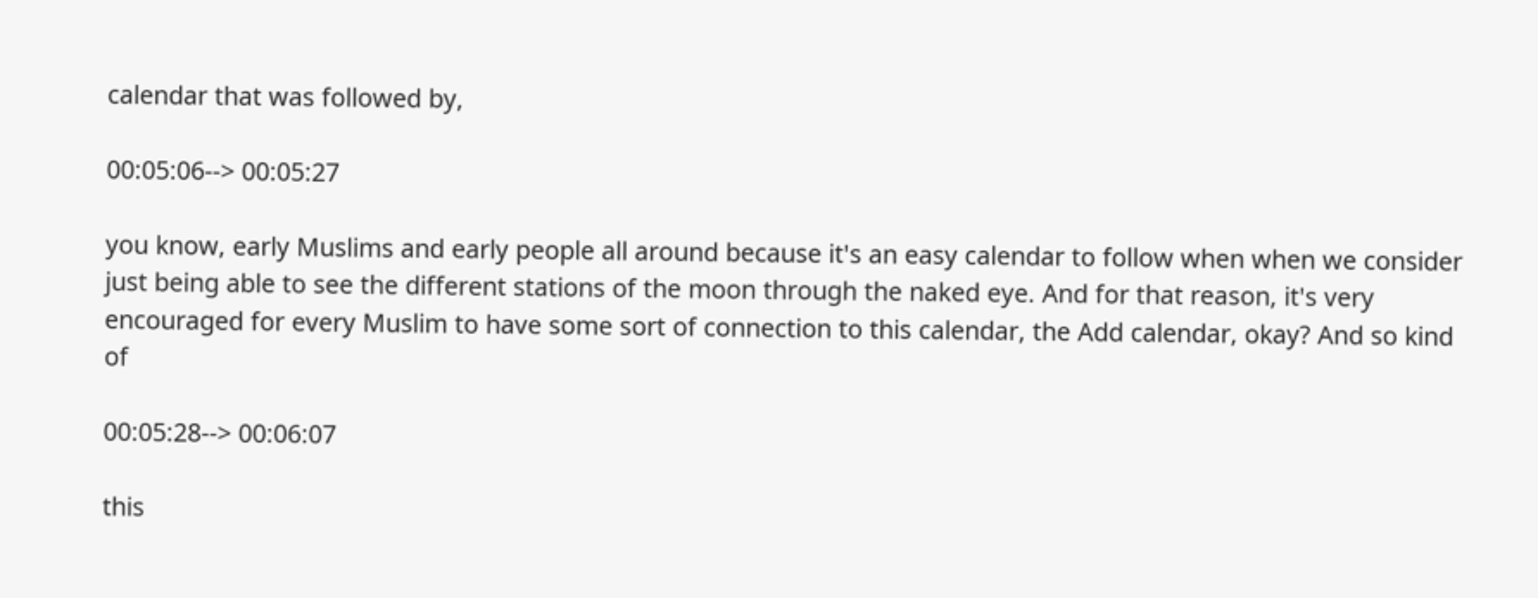calendar that was followed by,

00:05:06--> 00:05:27

you know, early Muslims and early people all around because it's an easy calendar to follow when when we consider just being able to see the different stations of the moon through the naked eye. And for that reason, it's very encouraged for every Muslim to have some sort of connection to this calendar, the Add calendar, okay? And so kind of

00:05:28--> 00:06:07

this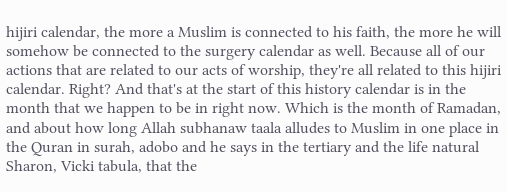hijiri calendar, the more a Muslim is connected to his faith, the more he will somehow be connected to the surgery calendar as well. Because all of our actions that are related to our acts of worship, they're all related to this hijiri calendar. Right? And that's at the start of this history calendar is in the month that we happen to be in right now. Which is the month of Ramadan, and about how long Allah subhanaw taala alludes to Muslim in one place in the Quran in surah, adobo and he says in the tertiary and the life natural Sharon, Vicki tabula, that the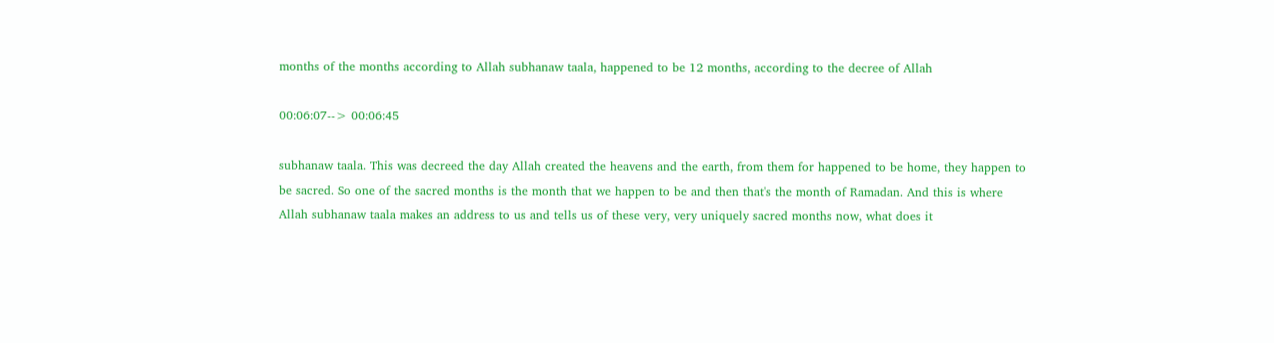months of the months according to Allah subhanaw taala, happened to be 12 months, according to the decree of Allah

00:06:07--> 00:06:45

subhanaw taala. This was decreed the day Allah created the heavens and the earth, from them for happened to be home, they happen to be sacred. So one of the sacred months is the month that we happen to be and then that's the month of Ramadan. And this is where Allah subhanaw taala makes an address to us and tells us of these very, very uniquely sacred months now, what does it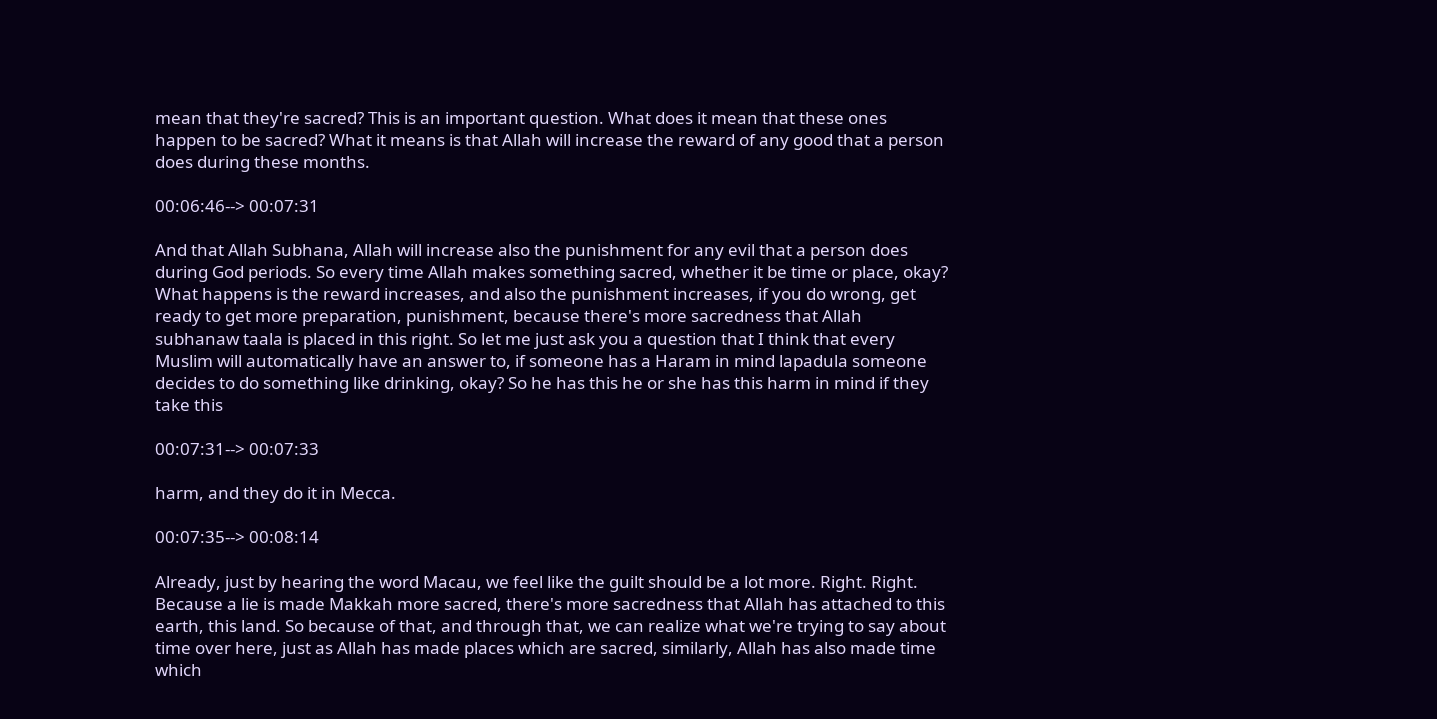mean that they're sacred? This is an important question. What does it mean that these ones happen to be sacred? What it means is that Allah will increase the reward of any good that a person does during these months.

00:06:46--> 00:07:31

And that Allah Subhana, Allah will increase also the punishment for any evil that a person does during God periods. So every time Allah makes something sacred, whether it be time or place, okay? What happens is the reward increases, and also the punishment increases, if you do wrong, get ready to get more preparation, punishment, because there's more sacredness that Allah subhanaw taala is placed in this right. So let me just ask you a question that I think that every Muslim will automatically have an answer to, if someone has a Haram in mind lapadula someone decides to do something like drinking, okay? So he has this he or she has this harm in mind if they take this

00:07:31--> 00:07:33

harm, and they do it in Mecca.

00:07:35--> 00:08:14

Already, just by hearing the word Macau, we feel like the guilt should be a lot more. Right. Right. Because a lie is made Makkah more sacred, there's more sacredness that Allah has attached to this earth, this land. So because of that, and through that, we can realize what we're trying to say about time over here, just as Allah has made places which are sacred, similarly, Allah has also made time which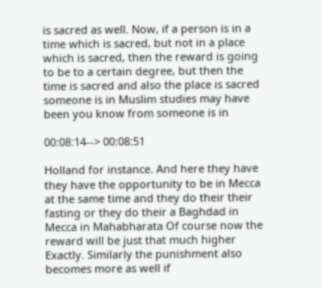is sacred as well. Now, if a person is in a time which is sacred, but not in a place which is sacred, then the reward is going to be to a certain degree, but then the time is sacred and also the place is sacred someone is in Muslim studies may have been you know from someone is in

00:08:14--> 00:08:51

Holland for instance. And here they have they have the opportunity to be in Mecca at the same time and they do their their fasting or they do their a Baghdad in Mecca in Mahabharata Of course now the reward will be just that much higher Exactly. Similarly the punishment also becomes more as well if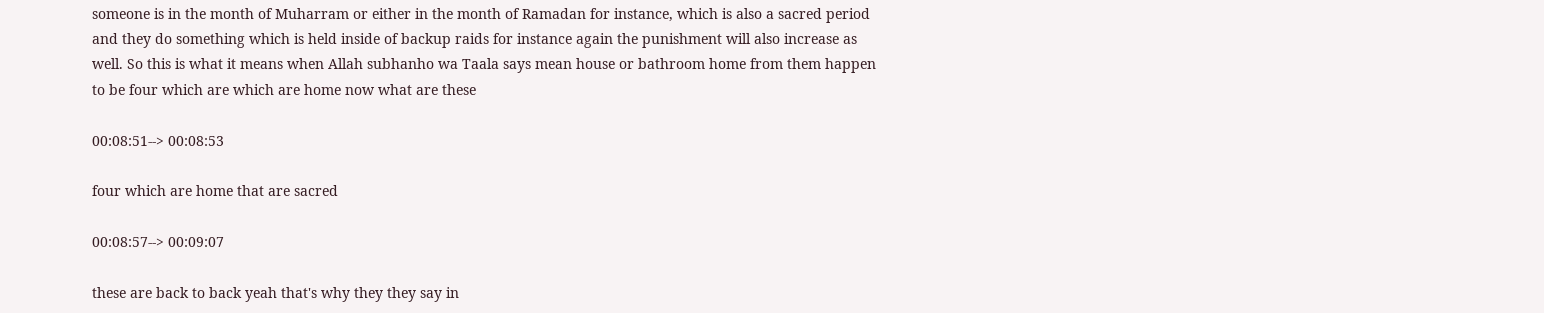someone is in the month of Muharram or either in the month of Ramadan for instance, which is also a sacred period and they do something which is held inside of backup raids for instance again the punishment will also increase as well. So this is what it means when Allah subhanho wa Taala says mean house or bathroom home from them happen to be four which are which are home now what are these

00:08:51--> 00:08:53

four which are home that are sacred

00:08:57--> 00:09:07

these are back to back yeah that's why they they say in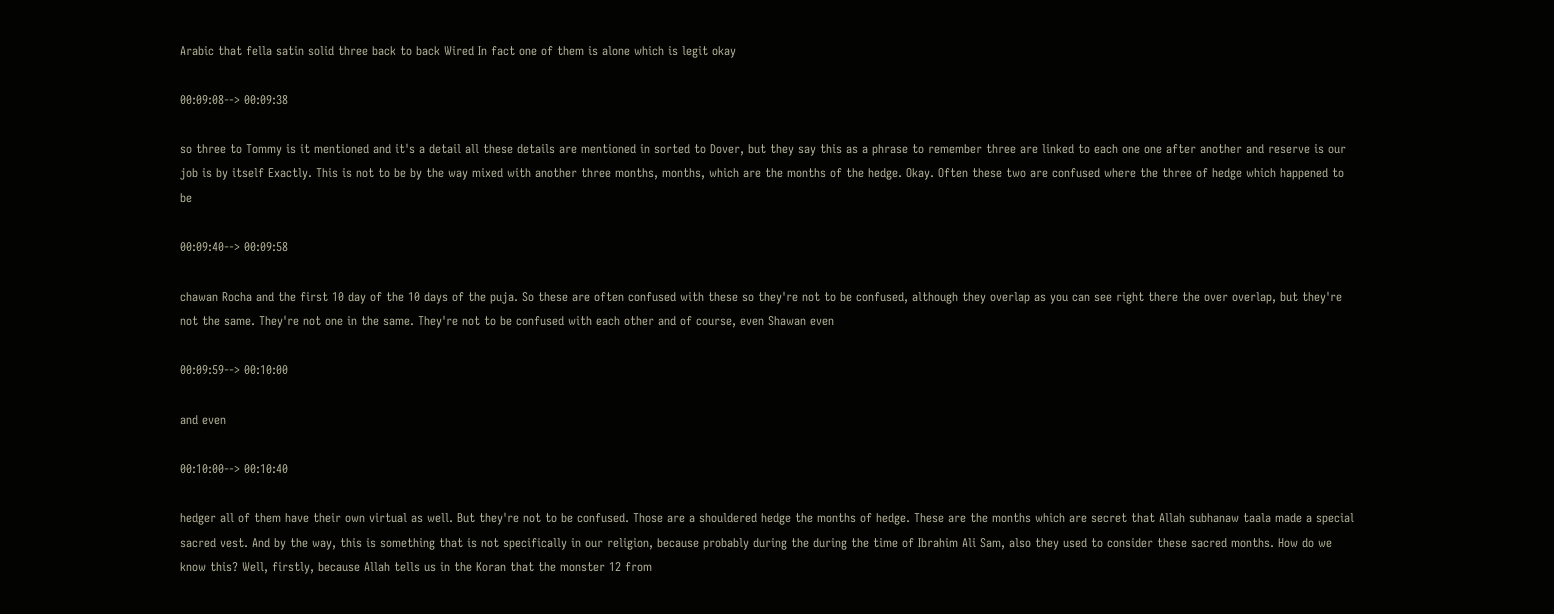Arabic that fella satin solid three back to back Wired In fact one of them is alone which is legit okay

00:09:08--> 00:09:38

so three to Tommy is it mentioned and it's a detail all these details are mentioned in sorted to Dover, but they say this as a phrase to remember three are linked to each one one after another and reserve is our job is by itself Exactly. This is not to be by the way mixed with another three months, months, which are the months of the hedge. Okay. Often these two are confused where the three of hedge which happened to be

00:09:40--> 00:09:58

chawan Rocha and the first 10 day of the 10 days of the puja. So these are often confused with these so they're not to be confused, although they overlap as you can see right there the over overlap, but they're not the same. They're not one in the same. They're not to be confused with each other and of course, even Shawan even

00:09:59--> 00:10:00

and even

00:10:00--> 00:10:40

hedger all of them have their own virtual as well. But they're not to be confused. Those are a shouldered hedge the months of hedge. These are the months which are secret that Allah subhanaw taala made a special sacred vest. And by the way, this is something that is not specifically in our religion, because probably during the during the time of Ibrahim Ali Sam, also they used to consider these sacred months. How do we know this? Well, firstly, because Allah tells us in the Koran that the monster 12 from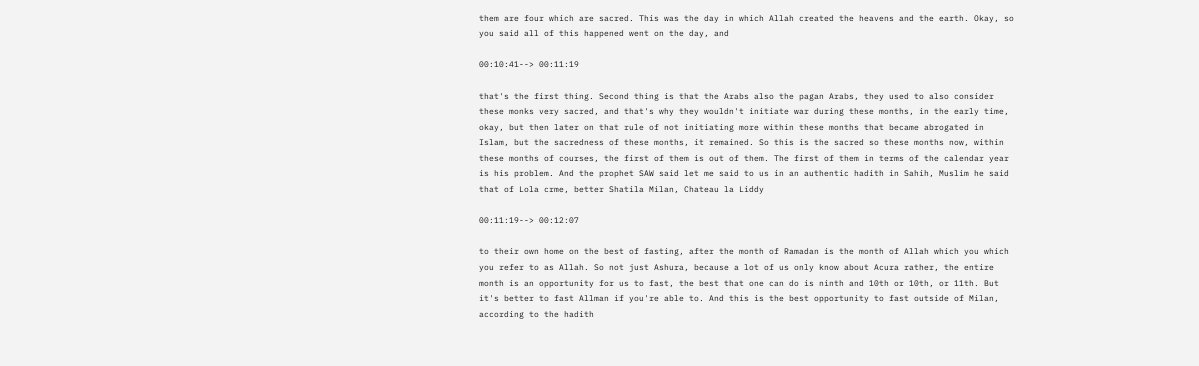them are four which are sacred. This was the day in which Allah created the heavens and the earth. Okay, so you said all of this happened went on the day, and

00:10:41--> 00:11:19

that's the first thing. Second thing is that the Arabs also the pagan Arabs, they used to also consider these monks very sacred, and that's why they wouldn't initiate war during these months, in the early time, okay, but then later on that rule of not initiating more within these months that became abrogated in Islam, but the sacredness of these months, it remained. So this is the sacred so these months now, within these months of courses, the first of them is out of them. The first of them in terms of the calendar year is his problem. And the prophet SAW said let me said to us in an authentic hadith in Sahih, Muslim he said that of Lola crme, better Shatila Milan, Chateau la Liddy

00:11:19--> 00:12:07

to their own home on the best of fasting, after the month of Ramadan is the month of Allah which you which you refer to as Allah. So not just Ashura, because a lot of us only know about Acura rather, the entire month is an opportunity for us to fast, the best that one can do is ninth and 10th or 10th, or 11th. But it's better to fast Allman if you're able to. And this is the best opportunity to fast outside of Milan, according to the hadith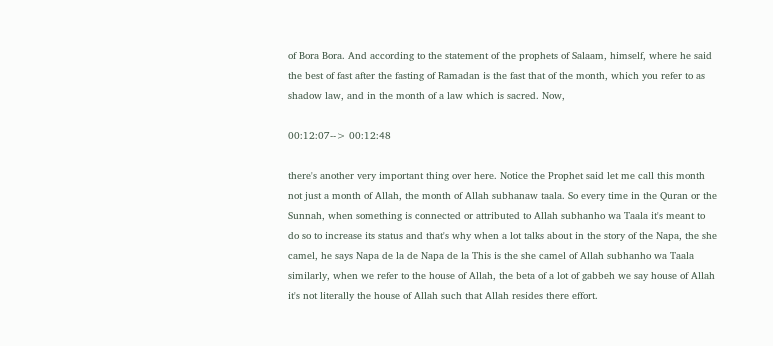of Bora Bora. And according to the statement of the prophets of Salaam, himself, where he said the best of fast after the fasting of Ramadan is the fast that of the month, which you refer to as shadow law, and in the month of a law which is sacred. Now,

00:12:07--> 00:12:48

there's another very important thing over here. Notice the Prophet said let me call this month not just a month of Allah, the month of Allah subhanaw taala. So every time in the Quran or the Sunnah, when something is connected or attributed to Allah subhanho wa Taala it's meant to do so to increase its status and that's why when a lot talks about in the story of the Napa, the she camel, he says Napa de la de Napa de la This is the she camel of Allah subhanho wa Taala similarly, when we refer to the house of Allah, the beta of a lot of gabbeh we say house of Allah it's not literally the house of Allah such that Allah resides there effort.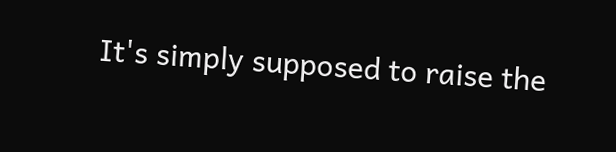It's simply supposed to raise the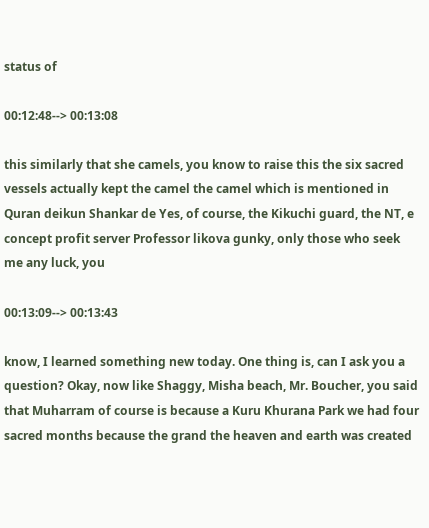status of

00:12:48--> 00:13:08

this similarly that she camels, you know to raise this the six sacred vessels actually kept the camel the camel which is mentioned in Quran deikun Shankar de Yes, of course, the Kikuchi guard, the NT, e concept profit server Professor likova gunky, only those who seek me any luck, you

00:13:09--> 00:13:43

know, I learned something new today. One thing is, can I ask you a question? Okay, now like Shaggy, Misha beach, Mr. Boucher, you said that Muharram of course is because a Kuru Khurana Park we had four sacred months because the grand the heaven and earth was created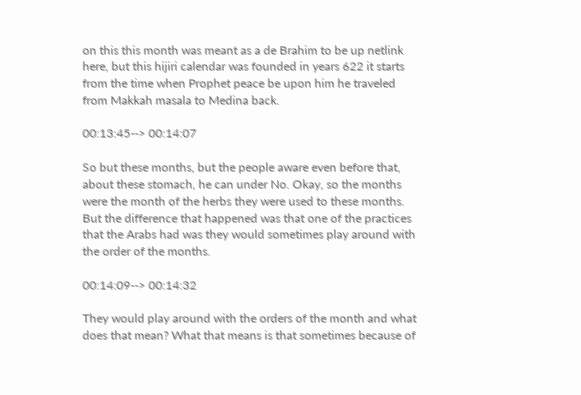on this this month was meant as a de Brahim to be up netlink here, but this hijiri calendar was founded in years 622 it starts from the time when Prophet peace be upon him he traveled from Makkah masala to Medina back.

00:13:45--> 00:14:07

So but these months, but the people aware even before that, about these stomach, he can under No. Okay, so the months were the month of the herbs they were used to these months. But the difference that happened was that one of the practices that the Arabs had was they would sometimes play around with the order of the months.

00:14:09--> 00:14:32

They would play around with the orders of the month and what does that mean? What that means is that sometimes because of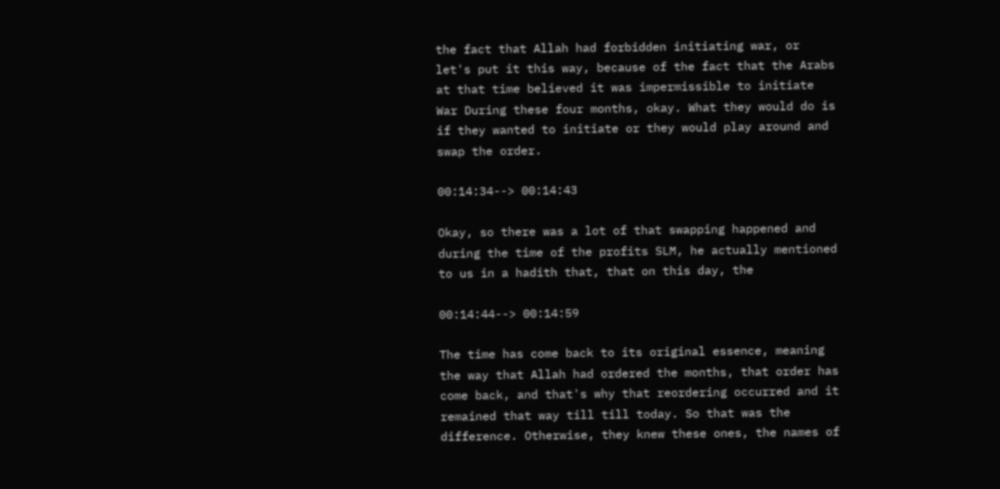the fact that Allah had forbidden initiating war, or let's put it this way, because of the fact that the Arabs at that time believed it was impermissible to initiate War During these four months, okay. What they would do is if they wanted to initiate or they would play around and swap the order.

00:14:34--> 00:14:43

Okay, so there was a lot of that swapping happened and during the time of the profits SLM, he actually mentioned to us in a hadith that, that on this day, the

00:14:44--> 00:14:59

The time has come back to its original essence, meaning the way that Allah had ordered the months, that order has come back, and that's why that reordering occurred and it remained that way till till today. So that was the difference. Otherwise, they knew these ones, the names of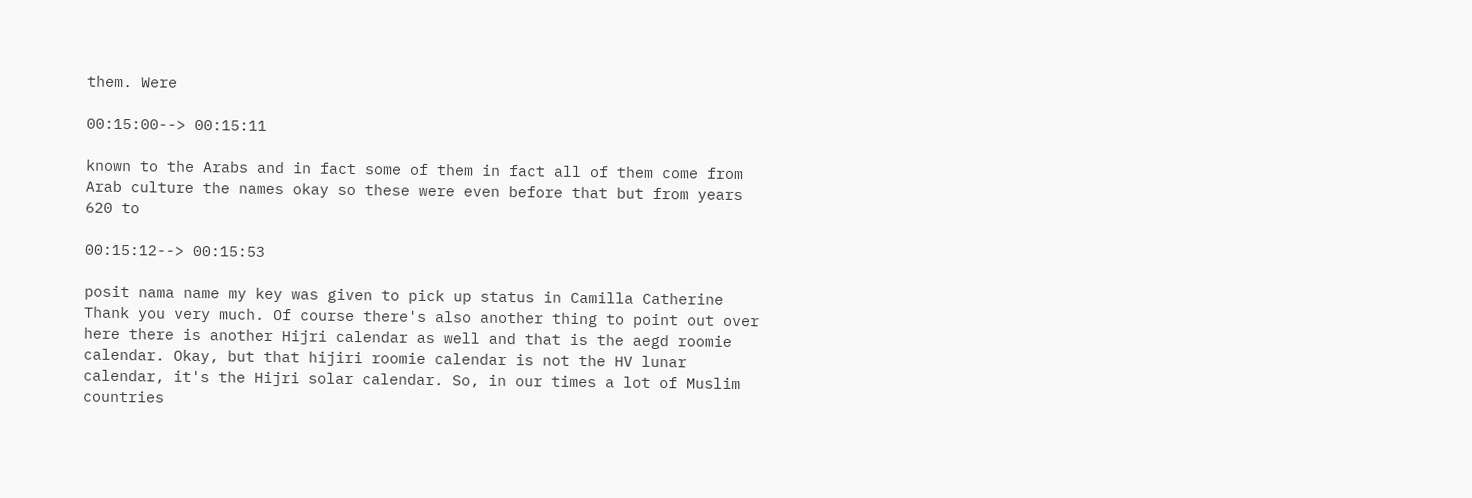them. Were

00:15:00--> 00:15:11

known to the Arabs and in fact some of them in fact all of them come from Arab culture the names okay so these were even before that but from years 620 to

00:15:12--> 00:15:53

posit nama name my key was given to pick up status in Camilla Catherine Thank you very much. Of course there's also another thing to point out over here there is another Hijri calendar as well and that is the aegd roomie calendar. Okay, but that hijiri roomie calendar is not the HV lunar calendar, it's the Hijri solar calendar. So, in our times a lot of Muslim countries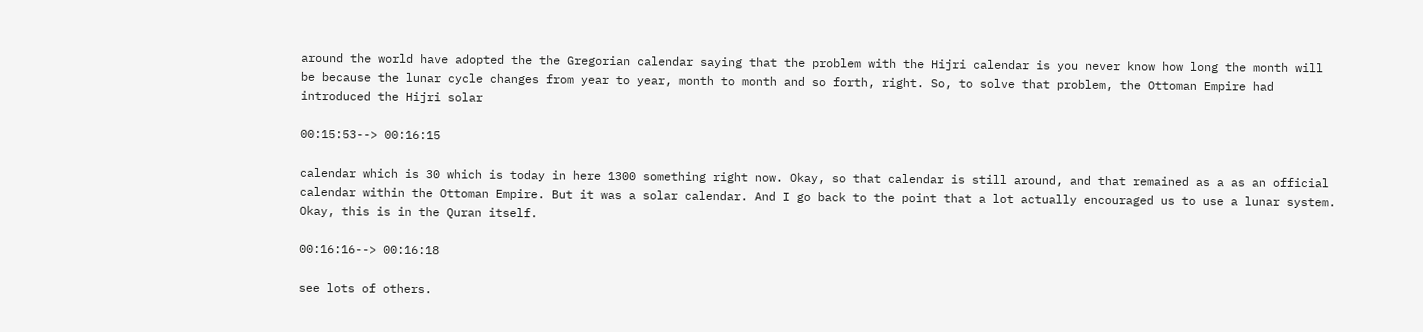around the world have adopted the the Gregorian calendar saying that the problem with the Hijri calendar is you never know how long the month will be because the lunar cycle changes from year to year, month to month and so forth, right. So, to solve that problem, the Ottoman Empire had introduced the Hijri solar

00:15:53--> 00:16:15

calendar which is 30 which is today in here 1300 something right now. Okay, so that calendar is still around, and that remained as a as an official calendar within the Ottoman Empire. But it was a solar calendar. And I go back to the point that a lot actually encouraged us to use a lunar system. Okay, this is in the Quran itself.

00:16:16--> 00:16:18

see lots of others.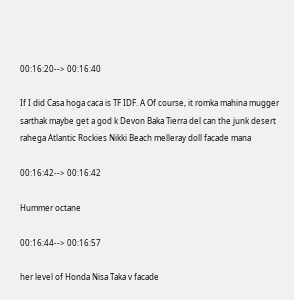00:16:20--> 00:16:40

If I did Casa hoga caca is TF IDF. A Of course, it romka mahina mugger sarthak maybe get a god k Devon Baka Tierra del can the junk desert rahega Atlantic Rockies Nikki Beach melleray doll facade mana

00:16:42--> 00:16:42

Hummer octane

00:16:44--> 00:16:57

her level of Honda Nisa Taka v facade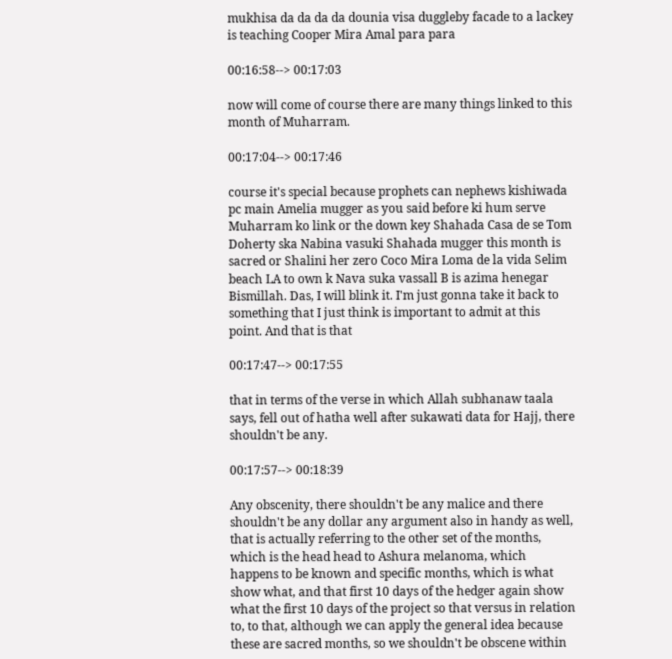mukhisa da da da da dounia visa duggleby facade to a lackey is teaching Cooper Mira Amal para para

00:16:58--> 00:17:03

now will come of course there are many things linked to this month of Muharram.

00:17:04--> 00:17:46

course it's special because prophets can nephews kishiwada pc main Amelia mugger as you said before ki hum serve Muharram ko link or the down key Shahada Casa de se Tom Doherty ska Nabina vasuki Shahada mugger this month is sacred or Shalini her zero Coco Mira Loma de la vida Selim beach LA to own k Nava suka vassall B is azima henegar Bismillah. Das, I will blink it. I'm just gonna take it back to something that I just think is important to admit at this point. And that is that

00:17:47--> 00:17:55

that in terms of the verse in which Allah subhanaw taala says, fell out of hatha well after sukawati data for Hajj, there shouldn't be any.

00:17:57--> 00:18:39

Any obscenity, there shouldn't be any malice and there shouldn't be any dollar any argument also in handy as well, that is actually referring to the other set of the months, which is the head head to Ashura melanoma, which happens to be known and specific months, which is what show what, and that first 10 days of the hedger again show what the first 10 days of the project so that versus in relation to, to that, although we can apply the general idea because these are sacred months, so we shouldn't be obscene within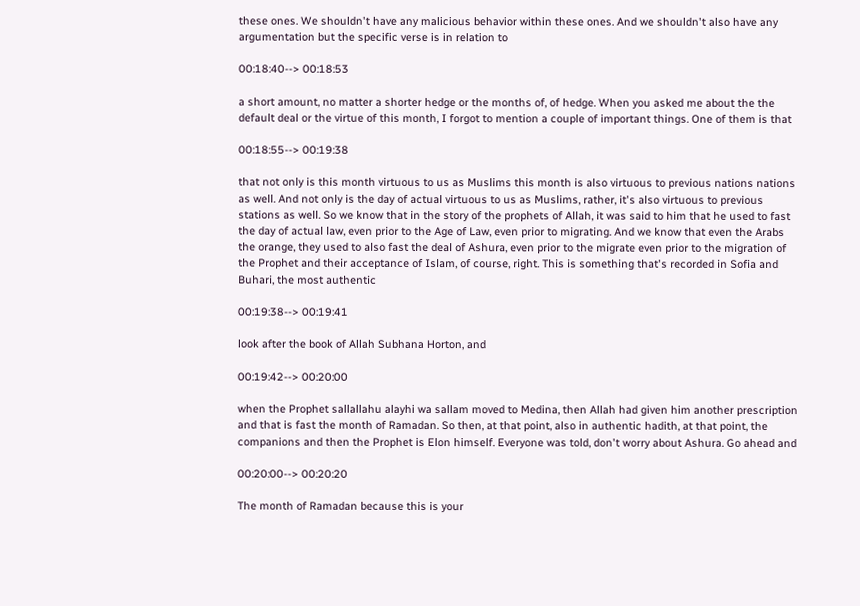these ones. We shouldn't have any malicious behavior within these ones. And we shouldn't also have any argumentation but the specific verse is in relation to

00:18:40--> 00:18:53

a short amount, no matter a shorter hedge or the months of, of hedge. When you asked me about the the default deal or the virtue of this month, I forgot to mention a couple of important things. One of them is that

00:18:55--> 00:19:38

that not only is this month virtuous to us as Muslims this month is also virtuous to previous nations nations as well. And not only is the day of actual virtuous to us as Muslims, rather, it's also virtuous to previous stations as well. So we know that in the story of the prophets of Allah, it was said to him that he used to fast the day of actual law, even prior to the Age of Law, even prior to migrating. And we know that even the Arabs the orange, they used to also fast the deal of Ashura, even prior to the migrate even prior to the migration of the Prophet and their acceptance of Islam, of course, right. This is something that's recorded in Sofia and Buhari, the most authentic

00:19:38--> 00:19:41

look after the book of Allah Subhana Horton, and

00:19:42--> 00:20:00

when the Prophet sallallahu alayhi wa sallam moved to Medina, then Allah had given him another prescription and that is fast the month of Ramadan. So then, at that point, also in authentic hadith, at that point, the companions and then the Prophet is Elon himself. Everyone was told, don't worry about Ashura. Go ahead and

00:20:00--> 00:20:20

The month of Ramadan because this is your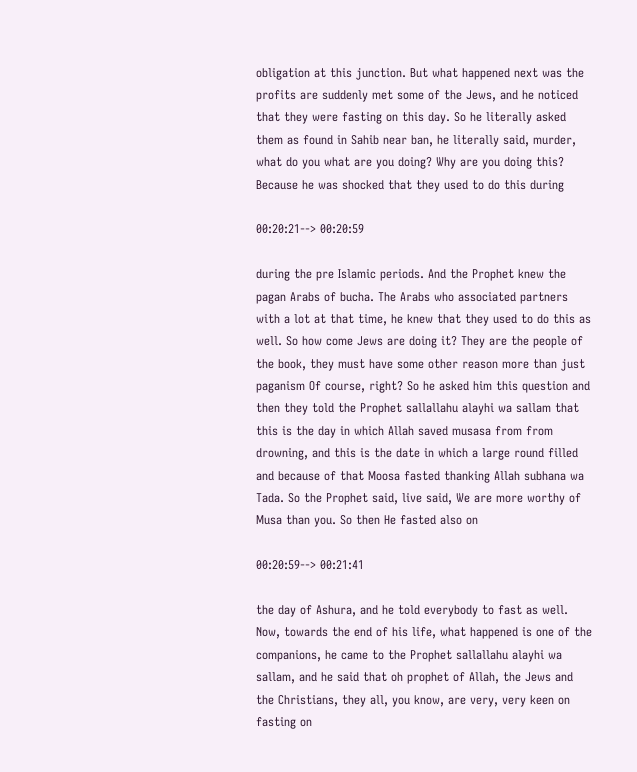obligation at this junction. But what happened next was the profits are suddenly met some of the Jews, and he noticed that they were fasting on this day. So he literally asked them as found in Sahib near ban, he literally said, murder, what do you what are you doing? Why are you doing this? Because he was shocked that they used to do this during

00:20:21--> 00:20:59

during the pre Islamic periods. And the Prophet knew the pagan Arabs of bucha. The Arabs who associated partners with a lot at that time, he knew that they used to do this as well. So how come Jews are doing it? They are the people of the book, they must have some other reason more than just paganism Of course, right? So he asked him this question and then they told the Prophet sallallahu alayhi wa sallam that this is the day in which Allah saved musasa from from drowning, and this is the date in which a large round filled and because of that Moosa fasted thanking Allah subhana wa Tada. So the Prophet said, live said, We are more worthy of Musa than you. So then He fasted also on

00:20:59--> 00:21:41

the day of Ashura, and he told everybody to fast as well. Now, towards the end of his life, what happened is one of the companions, he came to the Prophet sallallahu alayhi wa sallam, and he said that oh prophet of Allah, the Jews and the Christians, they all, you know, are very, very keen on fasting on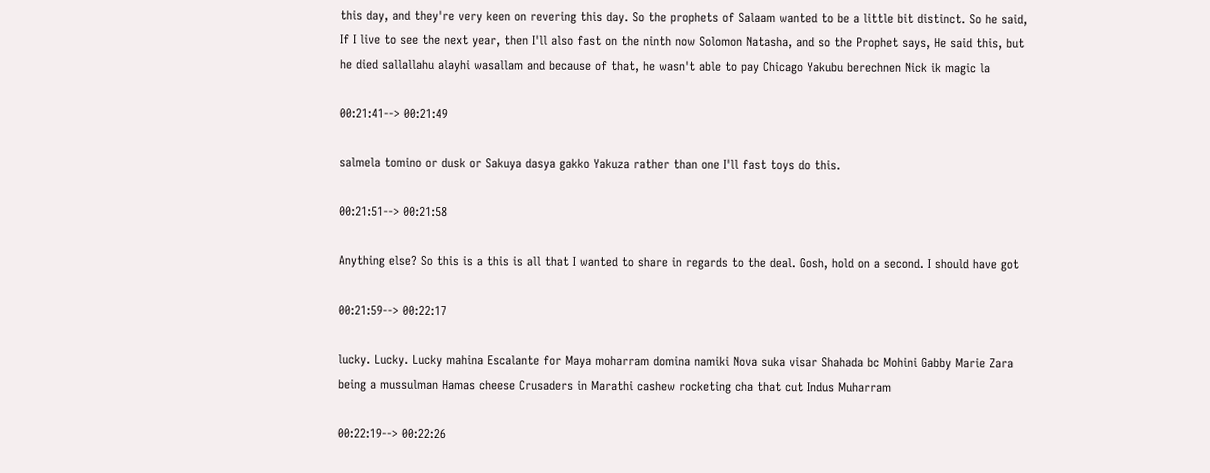this day, and they're very keen on revering this day. So the prophets of Salaam wanted to be a little bit distinct. So he said, If I live to see the next year, then I'll also fast on the ninth now Solomon Natasha, and so the Prophet says, He said this, but he died sallallahu alayhi wasallam and because of that, he wasn't able to pay Chicago Yakubu berechnen Nick ik magic la

00:21:41--> 00:21:49

salmela tomino or dusk or Sakuya dasya gakko Yakuza rather than one I'll fast toys do this.

00:21:51--> 00:21:58

Anything else? So this is a this is all that I wanted to share in regards to the deal. Gosh, hold on a second. I should have got

00:21:59--> 00:22:17

lucky. Lucky. Lucky mahina Escalante for Maya moharram domina namiki Nova suka visar Shahada bc Mohini Gabby Marie Zara being a mussulman Hamas cheese Crusaders in Marathi cashew rocketing cha that cut Indus Muharram

00:22:19--> 00:22:26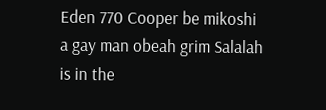Eden 770 Cooper be mikoshi a gay man obeah grim Salalah is in the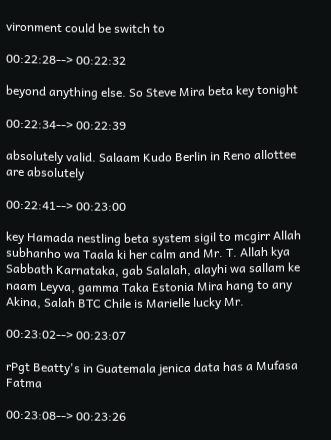vironment could be switch to

00:22:28--> 00:22:32

beyond anything else. So Steve Mira beta key tonight

00:22:34--> 00:22:39

absolutely valid. Salaam Kudo Berlin in Reno allottee are absolutely

00:22:41--> 00:23:00

key Hamada nestling beta system sigil to mcgirr Allah subhanho wa Taala ki her calm and Mr. T. Allah kya Sabbath Karnataka, gab Salalah, alayhi wa sallam ke naam Leyva, gamma Taka Estonia Mira hang to any Akina, Salah BTC Chile is Marielle lucky Mr.

00:23:02--> 00:23:07

rPgt Beatty's in Guatemala jenica data has a Mufasa Fatma

00:23:08--> 00:23:26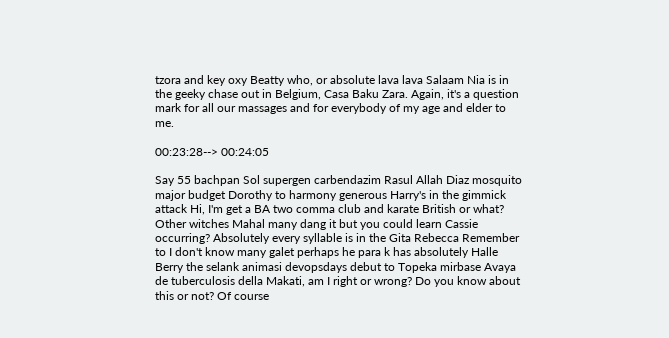tzora and key oxy Beatty who, or absolute lava lava Salaam Nia is in the geeky chase out in Belgium, Casa Baku Zara. Again, it's a question mark for all our massages and for everybody of my age and elder to me.

00:23:28--> 00:24:05

Say 55 bachpan Sol supergen carbendazim Rasul Allah Diaz mosquito major budget Dorothy to harmony generous Harry's in the gimmick attack Hi, I'm get a BA two comma club and karate British or what? Other witches Mahal many dang it but you could learn Cassie occurring? Absolutely every syllable is in the Gita Rebecca Remember to I don't know many galet perhaps he para k has absolutely Halle Berry the selank animasi devopsdays debut to Topeka mirbase Avaya de tuberculosis della Makati, am I right or wrong? Do you know about this or not? Of course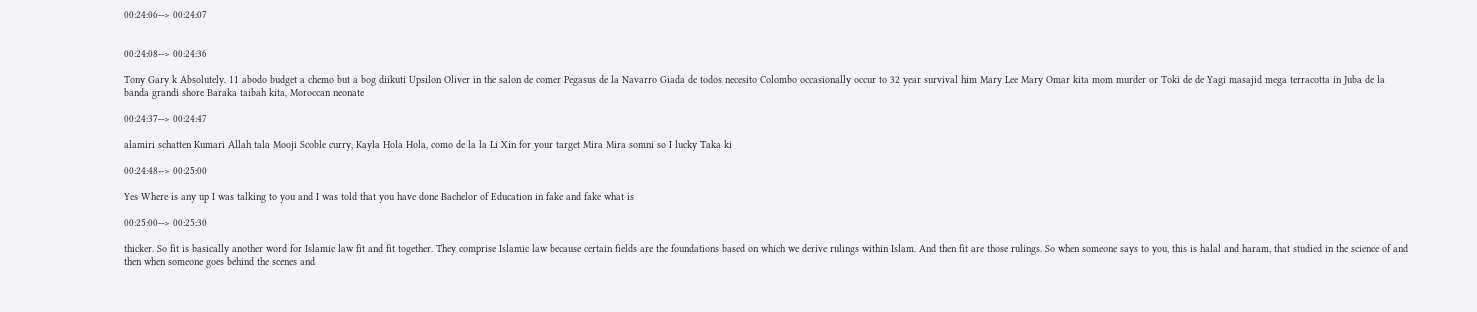00:24:06--> 00:24:07


00:24:08--> 00:24:36

Tony Gary k Absolutely. 11 abodo budget a chemo but a bog diikuti Upsilon Oliver in the salon de comer Pegasus de la Navarro Giada de todos necesito Colombo occasionally occur to 32 year survival him Mary Lee Mary Omar kita mom murder or Toki de de Yagi masajid mega terracotta in Juba de la banda grandi shore Baraka taibah kita, Moroccan neonate

00:24:37--> 00:24:47

alamiri schatten Kumari Allah tala Mooji Scoble curry, Kayla Hola Hola, como de la la Li Xin for your target Mira Mira somni so I lucky Taka ki

00:24:48--> 00:25:00

Yes Where is any up I was talking to you and I was told that you have done Bachelor of Education in fake and fake what is

00:25:00--> 00:25:30

thicker. So fit is basically another word for Islamic law fit and fit together. They comprise Islamic law because certain fields are the foundations based on which we derive rulings within Islam. And then fit are those rulings. So when someone says to you, this is halal and haram, that studied in the science of and then when someone goes behind the scenes and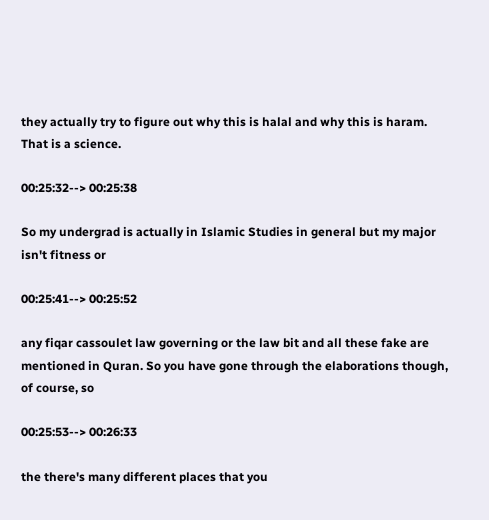they actually try to figure out why this is halal and why this is haram. That is a science.

00:25:32--> 00:25:38

So my undergrad is actually in Islamic Studies in general but my major isn't fitness or

00:25:41--> 00:25:52

any fiqar cassoulet law governing or the law bit and all these fake are mentioned in Quran. So you have gone through the elaborations though, of course, so

00:25:53--> 00:26:33

the there's many different places that you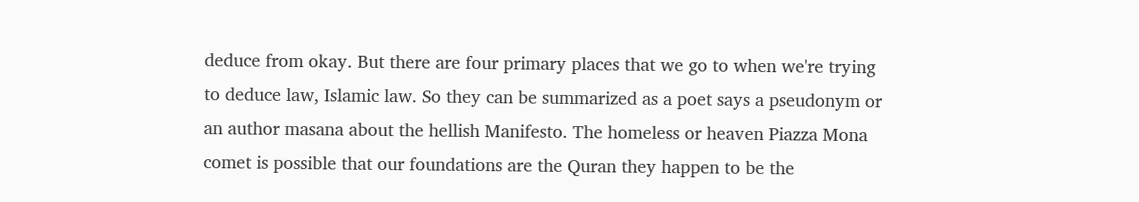deduce from okay. But there are four primary places that we go to when we're trying to deduce law, Islamic law. So they can be summarized as a poet says a pseudonym or an author masana about the hellish Manifesto. The homeless or heaven Piazza Mona comet is possible that our foundations are the Quran they happen to be the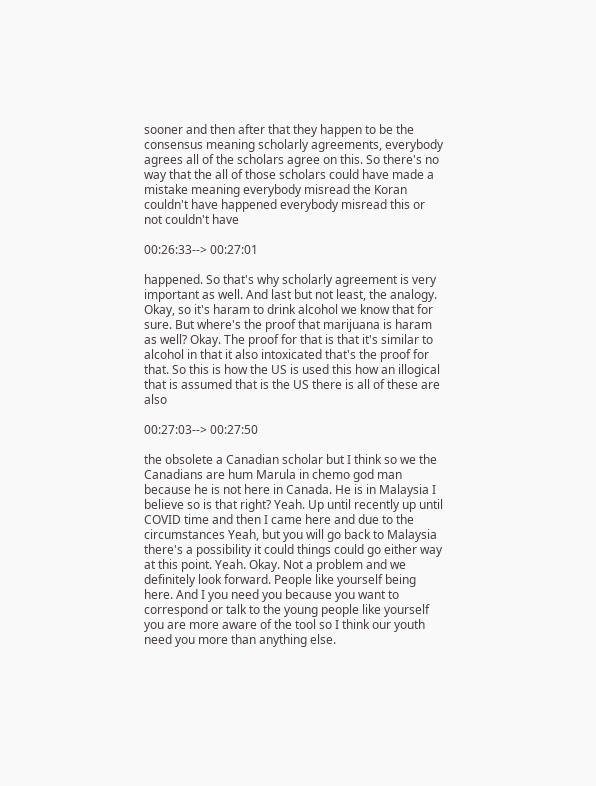sooner and then after that they happen to be the consensus meaning scholarly agreements, everybody agrees all of the scholars agree on this. So there's no way that the all of those scholars could have made a mistake meaning everybody misread the Koran couldn't have happened everybody misread this or not couldn't have

00:26:33--> 00:27:01

happened. So that's why scholarly agreement is very important as well. And last but not least, the analogy. Okay, so it's haram to drink alcohol we know that for sure. But where's the proof that marijuana is haram as well? Okay. The proof for that is that it's similar to alcohol in that it also intoxicated that's the proof for that. So this is how the US is used this how an illogical that is assumed that is the US there is all of these are also

00:27:03--> 00:27:50

the obsolete a Canadian scholar but I think so we the Canadians are hum Marula in chemo god man because he is not here in Canada. He is in Malaysia I believe so is that right? Yeah. Up until recently up until COVID time and then I came here and due to the circumstances Yeah, but you will go back to Malaysia there's a possibility it could things could go either way at this point. Yeah. Okay. Not a problem and we definitely look forward. People like yourself being here. And I you need you because you want to correspond or talk to the young people like yourself you are more aware of the tool so I think our youth need you more than anything else.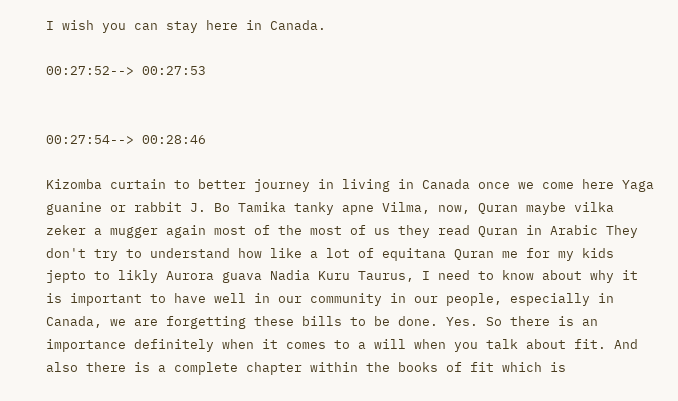I wish you can stay here in Canada.

00:27:52--> 00:27:53


00:27:54--> 00:28:46

Kizomba curtain to better journey in living in Canada once we come here Yaga guanine or rabbit J. Bo Tamika tanky apne Vilma, now, Quran maybe vilka zeker a mugger again most of the most of us they read Quran in Arabic They don't try to understand how like a lot of equitana Quran me for my kids jepto to likly Aurora guava Nadia Kuru Taurus, I need to know about why it is important to have well in our community in our people, especially in Canada, we are forgetting these bills to be done. Yes. So there is an importance definitely when it comes to a will when you talk about fit. And also there is a complete chapter within the books of fit which is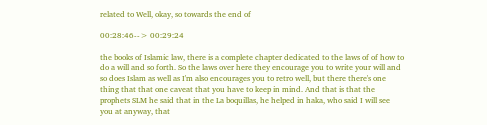related to Well, okay, so towards the end of

00:28:46--> 00:29:24

the books of Islamic law, there is a complete chapter dedicated to the laws of of how to do a will and so forth. So the laws over here they encourage you to write your will and so does Islam as well as I'm also encourages you to retro well, but there there's one thing that that one caveat that you have to keep in mind. And that is that the prophets SLM he said that in the La boquillas, he helped in haka, who said I will see you at anyway, that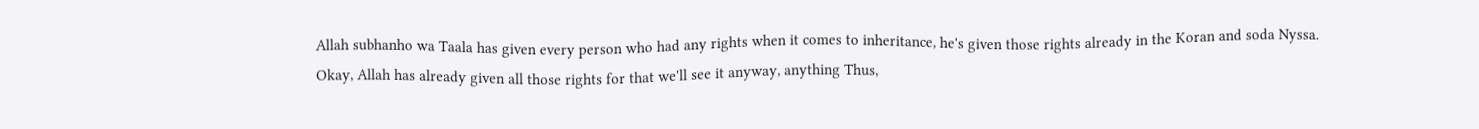Allah subhanho wa Taala has given every person who had any rights when it comes to inheritance, he's given those rights already in the Koran and soda Nyssa. Okay, Allah has already given all those rights for that we'll see it anyway, anything Thus,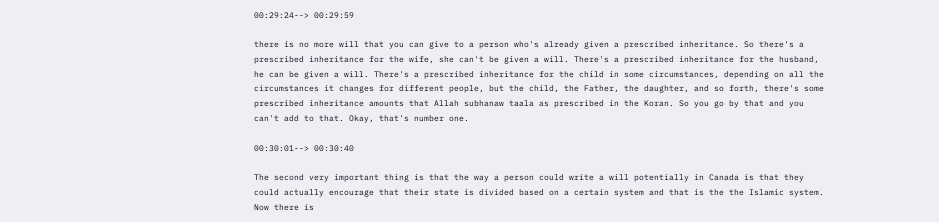00:29:24--> 00:29:59

there is no more will that you can give to a person who's already given a prescribed inheritance. So there's a prescribed inheritance for the wife, she can't be given a will. There's a prescribed inheritance for the husband, he can be given a will. There's a prescribed inheritance for the child in some circumstances, depending on all the circumstances it changes for different people, but the child, the Father, the daughter, and so forth, there's some prescribed inheritance amounts that Allah subhanaw taala as prescribed in the Koran. So you go by that and you can't add to that. Okay, that's number one.

00:30:01--> 00:30:40

The second very important thing is that the way a person could write a will potentially in Canada is that they could actually encourage that their state is divided based on a certain system and that is the the Islamic system. Now there is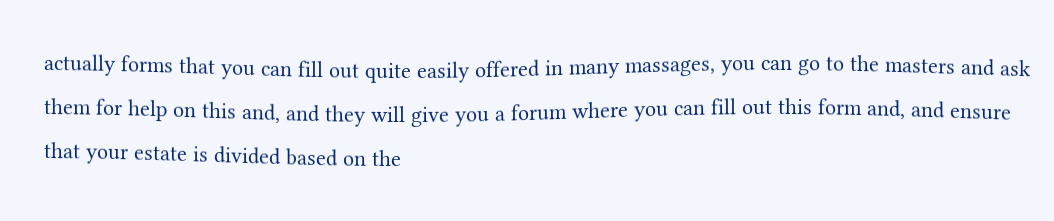actually forms that you can fill out quite easily offered in many massages, you can go to the masters and ask them for help on this and, and they will give you a forum where you can fill out this form and, and ensure that your estate is divided based on the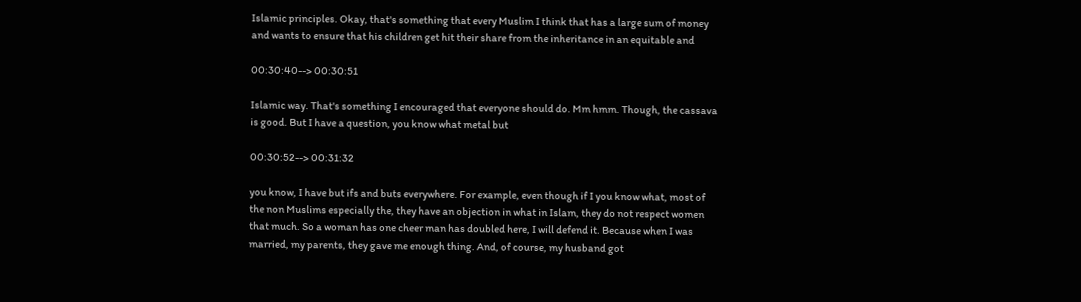Islamic principles. Okay, that's something that every Muslim I think that has a large sum of money and wants to ensure that his children get hit their share from the inheritance in an equitable and

00:30:40--> 00:30:51

Islamic way. That's something I encouraged that everyone should do. Mm hmm. Though, the cassava is good. But I have a question, you know what metal but

00:30:52--> 00:31:32

you know, I have but ifs and buts everywhere. For example, even though if I you know what, most of the non Muslims especially the, they have an objection in what in Islam, they do not respect women that much. So a woman has one cheer man has doubled here, I will defend it. Because when I was married, my parents, they gave me enough thing. And, of course, my husband got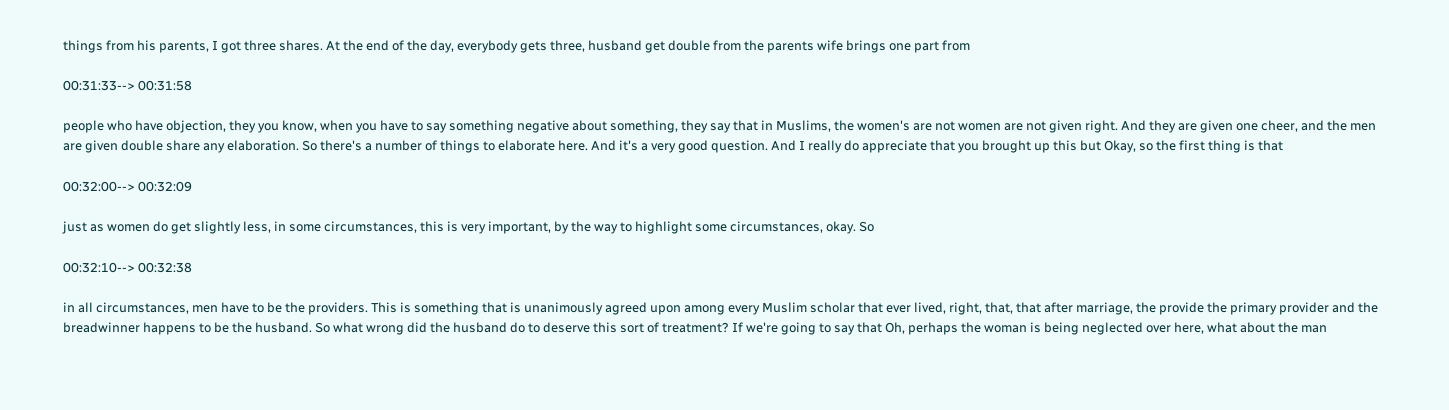things from his parents, I got three shares. At the end of the day, everybody gets three, husband get double from the parents wife brings one part from

00:31:33--> 00:31:58

people who have objection, they you know, when you have to say something negative about something, they say that in Muslims, the women's are not women are not given right. And they are given one cheer, and the men are given double share any elaboration. So there's a number of things to elaborate here. And it's a very good question. And I really do appreciate that you brought up this but Okay, so the first thing is that

00:32:00--> 00:32:09

just as women do get slightly less, in some circumstances, this is very important, by the way to highlight some circumstances, okay. So

00:32:10--> 00:32:38

in all circumstances, men have to be the providers. This is something that is unanimously agreed upon among every Muslim scholar that ever lived, right, that, that after marriage, the provide the primary provider and the breadwinner happens to be the husband. So what wrong did the husband do to deserve this sort of treatment? If we're going to say that Oh, perhaps the woman is being neglected over here, what about the man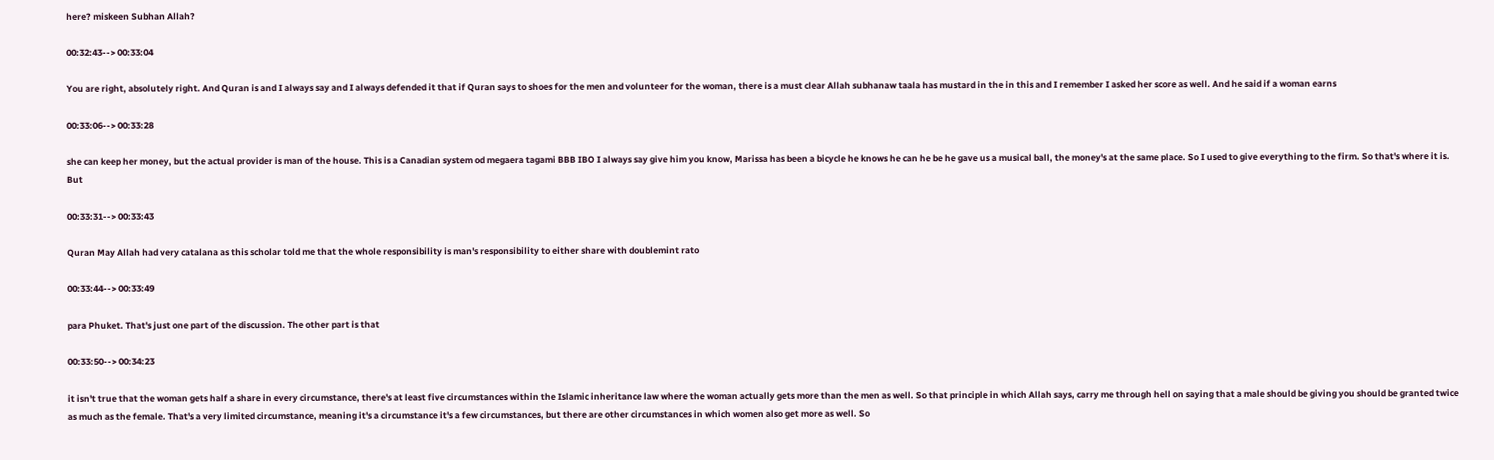here? miskeen Subhan Allah?

00:32:43--> 00:33:04

You are right, absolutely right. And Quran is and I always say and I always defended it that if Quran says to shoes for the men and volunteer for the woman, there is a must clear Allah subhanaw taala has mustard in the in this and I remember I asked her score as well. And he said if a woman earns

00:33:06--> 00:33:28

she can keep her money, but the actual provider is man of the house. This is a Canadian system od megaera tagami BBB IBO I always say give him you know, Marissa has been a bicycle he knows he can he be he gave us a musical ball, the money's at the same place. So I used to give everything to the firm. So that's where it is. But

00:33:31--> 00:33:43

Quran May Allah had very catalana as this scholar told me that the whole responsibility is man's responsibility to either share with doublemint rato

00:33:44--> 00:33:49

para Phuket. That's just one part of the discussion. The other part is that

00:33:50--> 00:34:23

it isn't true that the woman gets half a share in every circumstance, there's at least five circumstances within the Islamic inheritance law where the woman actually gets more than the men as well. So that principle in which Allah says, carry me through hell on saying that a male should be giving you should be granted twice as much as the female. That's a very limited circumstance, meaning it's a circumstance it's a few circumstances, but there are other circumstances in which women also get more as well. So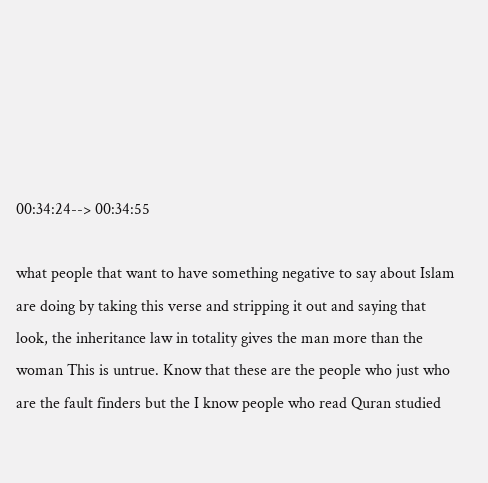00:34:24--> 00:34:55

what people that want to have something negative to say about Islam are doing by taking this verse and stripping it out and saying that look, the inheritance law in totality gives the man more than the woman This is untrue. Know that these are the people who just who are the fault finders but the I know people who read Quran studied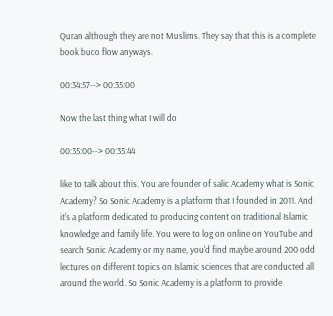Quran although they are not Muslims. They say that this is a complete book buco flow anyways.

00:34:57--> 00:35:00

Now the last thing what I will do

00:35:00--> 00:35:44

like to talk about this. You are founder of salic Academy what is Sonic Academy? So Sonic Academy is a platform that I founded in 2011. And it's a platform dedicated to producing content on traditional Islamic knowledge and family life. You were to log on online on YouTube and search Sonic Academy or my name, you'd find maybe around 200 odd lectures on different topics on Islamic sciences that are conducted all around the world. So Sonic Academy is a platform to provide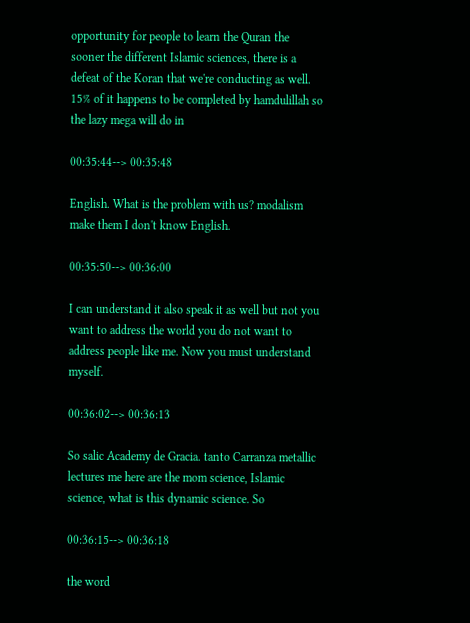opportunity for people to learn the Quran the sooner the different Islamic sciences, there is a defeat of the Koran that we're conducting as well. 15% of it happens to be completed by hamdulillah so the lazy mega will do in

00:35:44--> 00:35:48

English. What is the problem with us? modalism make them I don't know English.

00:35:50--> 00:36:00

I can understand it also speak it as well but not you want to address the world you do not want to address people like me. Now you must understand myself.

00:36:02--> 00:36:13

So salic Academy de Gracia. tanto Carranza metallic lectures me here are the mom science, Islamic science, what is this dynamic science. So

00:36:15--> 00:36:18

the word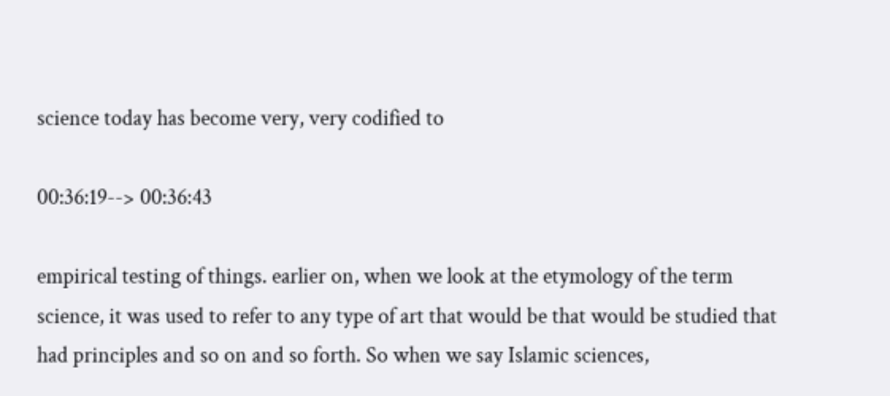science today has become very, very codified to

00:36:19--> 00:36:43

empirical testing of things. earlier on, when we look at the etymology of the term science, it was used to refer to any type of art that would be that would be studied that had principles and so on and so forth. So when we say Islamic sciences,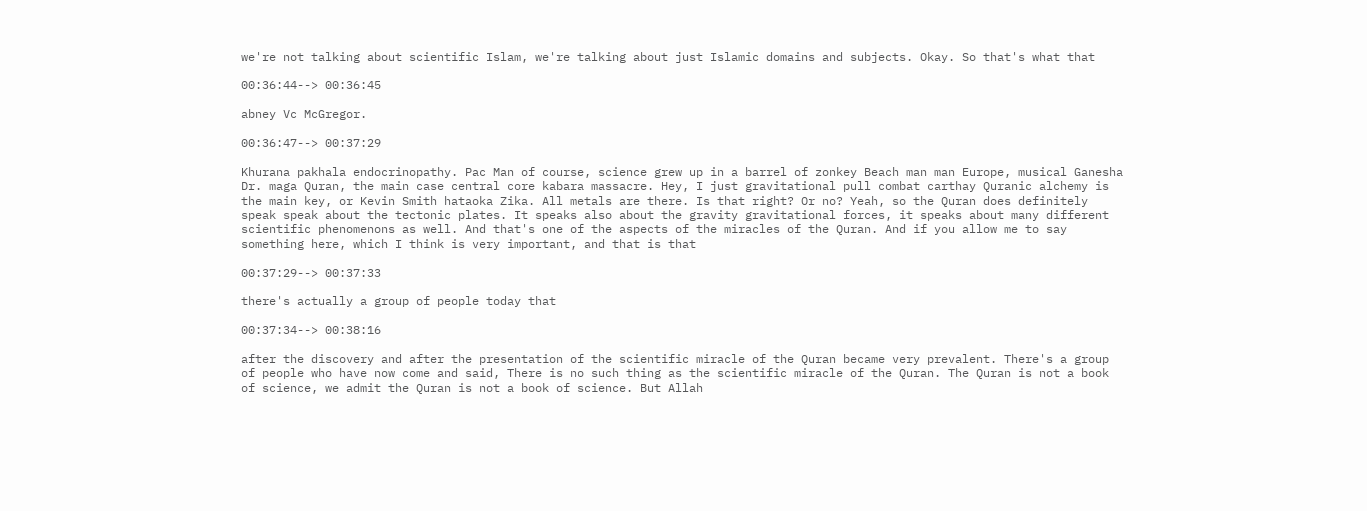we're not talking about scientific Islam, we're talking about just Islamic domains and subjects. Okay. So that's what that

00:36:44--> 00:36:45

abney Vc McGregor.

00:36:47--> 00:37:29

Khurana pakhala endocrinopathy. Pac Man of course, science grew up in a barrel of zonkey Beach man man Europe, musical Ganesha Dr. maga Quran, the main case central core kabara massacre. Hey, I just gravitational pull combat carthay Quranic alchemy is the main key, or Kevin Smith hataoka Zika. All metals are there. Is that right? Or no? Yeah, so the Quran does definitely speak speak about the tectonic plates. It speaks also about the gravity gravitational forces, it speaks about many different scientific phenomenons as well. And that's one of the aspects of the miracles of the Quran. And if you allow me to say something here, which I think is very important, and that is that

00:37:29--> 00:37:33

there's actually a group of people today that

00:37:34--> 00:38:16

after the discovery and after the presentation of the scientific miracle of the Quran became very prevalent. There's a group of people who have now come and said, There is no such thing as the scientific miracle of the Quran. The Quran is not a book of science, we admit the Quran is not a book of science. But Allah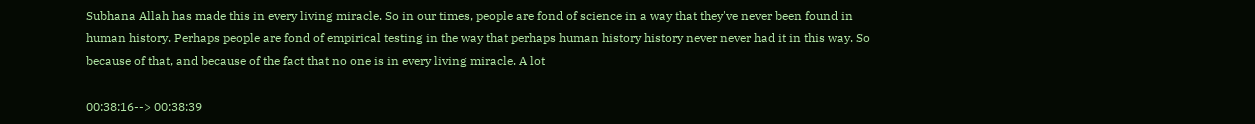Subhana Allah has made this in every living miracle. So in our times, people are fond of science in a way that they've never been found in human history. Perhaps people are fond of empirical testing in the way that perhaps human history history never never had it in this way. So because of that, and because of the fact that no one is in every living miracle. A lot

00:38:16--> 00:38:39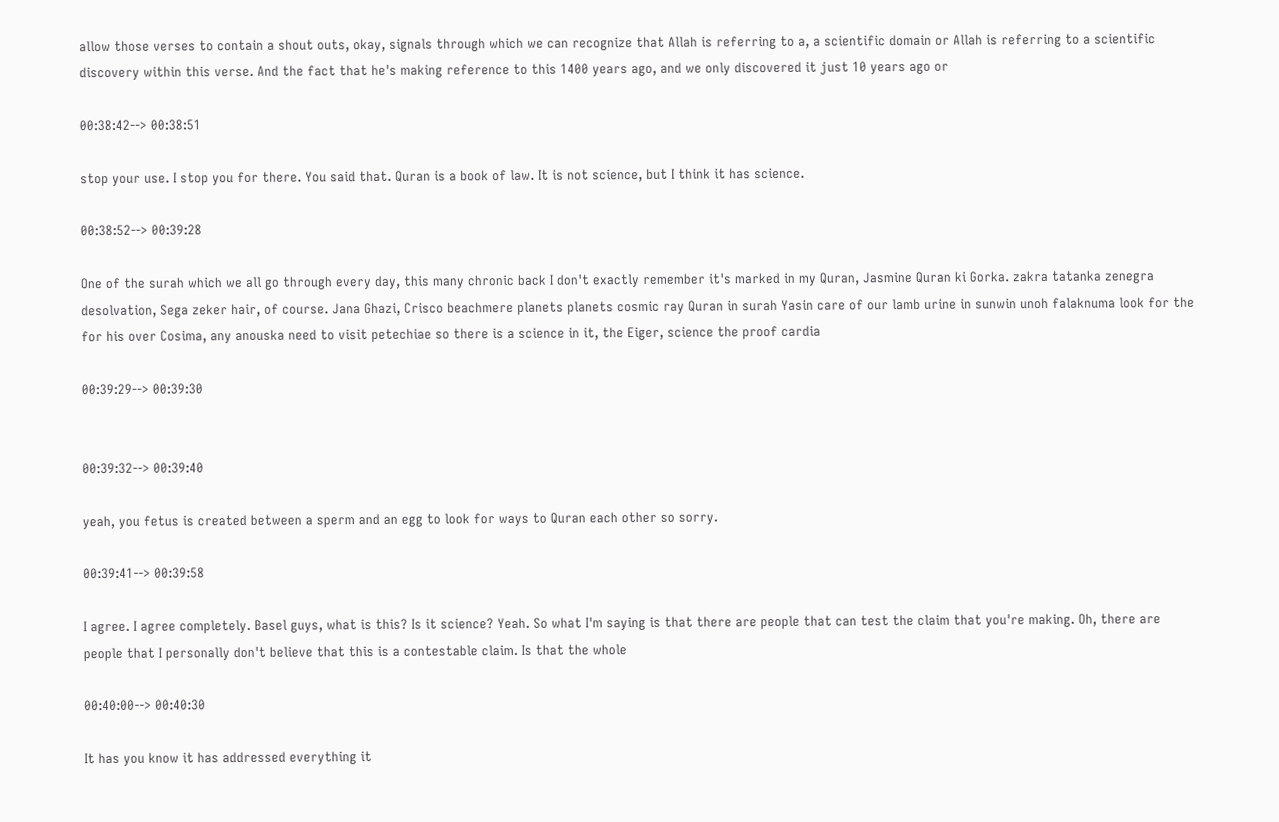allow those verses to contain a shout outs, okay, signals through which we can recognize that Allah is referring to a, a scientific domain or Allah is referring to a scientific discovery within this verse. And the fact that he's making reference to this 1400 years ago, and we only discovered it just 10 years ago or

00:38:42--> 00:38:51

stop your use. I stop you for there. You said that. Quran is a book of law. It is not science, but I think it has science.

00:38:52--> 00:39:28

One of the surah which we all go through every day, this many chronic back I don't exactly remember it's marked in my Quran, Jasmine Quran ki Gorka. zakra tatanka zenegra desolvation, Sega zeker hair, of course. Jana Ghazi, Crisco beachmere planets planets cosmic ray Quran in surah Yasin care of our lamb urine in sunwin unoh falaknuma look for the for his over Cosima, any anouska need to visit petechiae so there is a science in it, the Eiger, science the proof cardia

00:39:29--> 00:39:30


00:39:32--> 00:39:40

yeah, you fetus is created between a sperm and an egg to look for ways to Quran each other so sorry.

00:39:41--> 00:39:58

I agree. I agree completely. Basel guys, what is this? Is it science? Yeah. So what I'm saying is that there are people that can test the claim that you're making. Oh, there are people that I personally don't believe that this is a contestable claim. Is that the whole

00:40:00--> 00:40:30

It has you know it has addressed everything it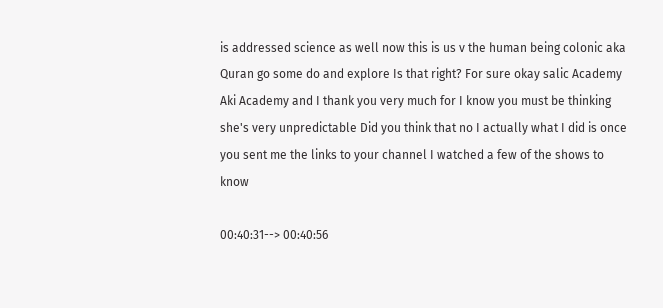is addressed science as well now this is us v the human being colonic aka Quran go some do and explore Is that right? For sure okay salic Academy Aki Academy and I thank you very much for I know you must be thinking she's very unpredictable Did you think that no I actually what I did is once you sent me the links to your channel I watched a few of the shows to know

00:40:31--> 00:40:56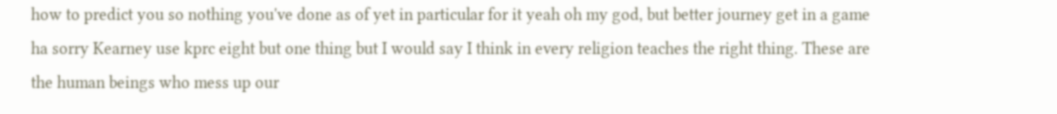how to predict you so nothing you've done as of yet in particular for it yeah oh my god, but better journey get in a game ha sorry Kearney use kprc eight but one thing but I would say I think in every religion teaches the right thing. These are the human beings who mess up our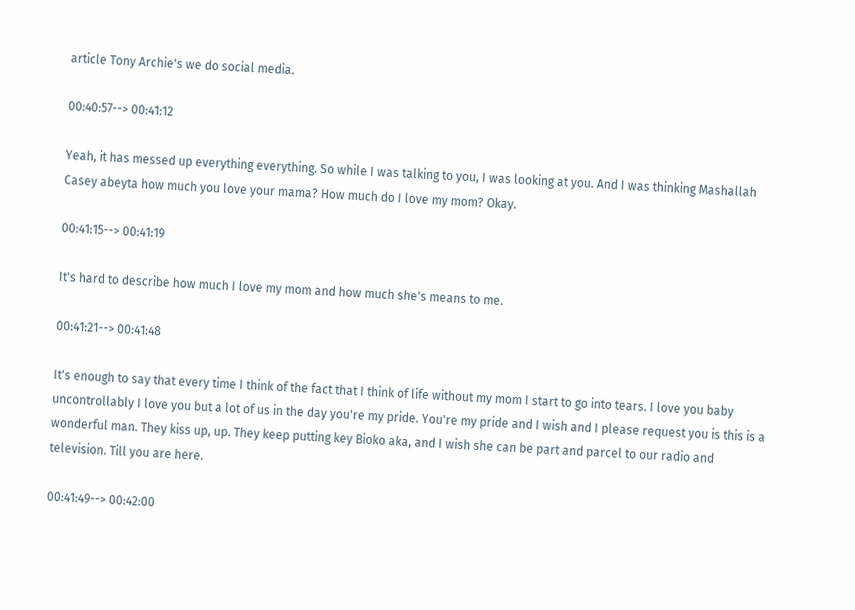article Tony Archie's we do social media.

00:40:57--> 00:41:12

Yeah, it has messed up everything everything. So while I was talking to you, I was looking at you. And I was thinking Mashallah Casey abeyta how much you love your mama? How much do I love my mom? Okay.

00:41:15--> 00:41:19

It's hard to describe how much I love my mom and how much she's means to me.

00:41:21--> 00:41:48

It's enough to say that every time I think of the fact that I think of life without my mom I start to go into tears. I love you baby uncontrollably I love you but a lot of us in the day you're my pride. You're my pride and I wish and I please request you is this is a wonderful man. They kiss up, up. They keep putting key Bioko aka, and I wish she can be part and parcel to our radio and television. Till you are here.

00:41:49--> 00:42:00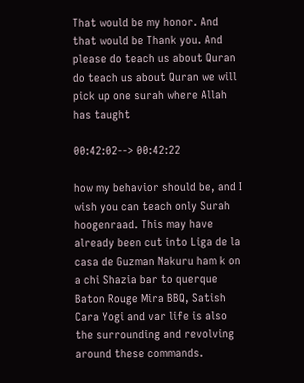That would be my honor. And that would be Thank you. And please do teach us about Quran do teach us about Quran we will pick up one surah where Allah has taught

00:42:02--> 00:42:22

how my behavior should be, and I wish you can teach only Surah hoogenraad. This may have already been cut into Liga de la casa de Guzman Nakuru ham k on a chi Shazia bar to querque Baton Rouge Mira BBQ, Satish Cara Yogi and var life is also the surrounding and revolving around these commands.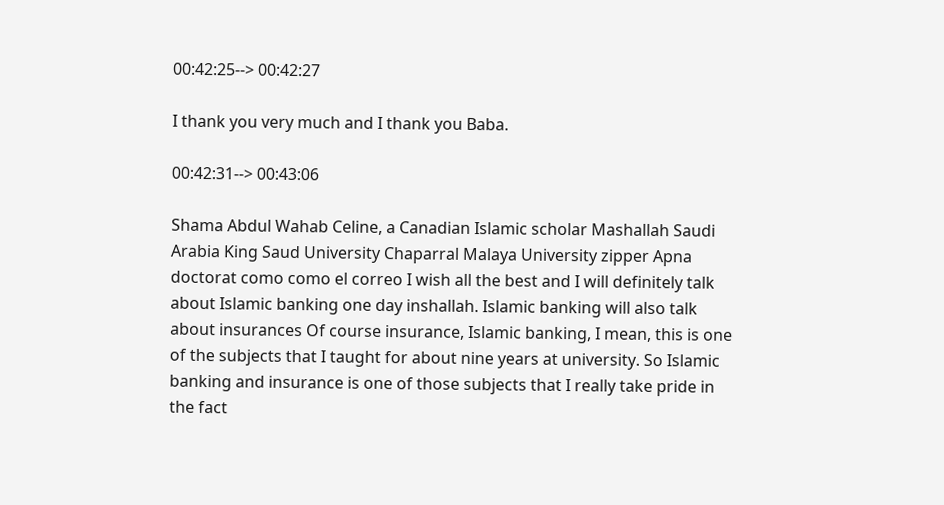00:42:25--> 00:42:27

I thank you very much and I thank you Baba.

00:42:31--> 00:43:06

Shama Abdul Wahab Celine, a Canadian Islamic scholar Mashallah Saudi Arabia King Saud University Chaparral Malaya University zipper Apna doctorat como como el correo I wish all the best and I will definitely talk about Islamic banking one day inshallah. Islamic banking will also talk about insurances Of course insurance, Islamic banking, I mean, this is one of the subjects that I taught for about nine years at university. So Islamic banking and insurance is one of those subjects that I really take pride in the fact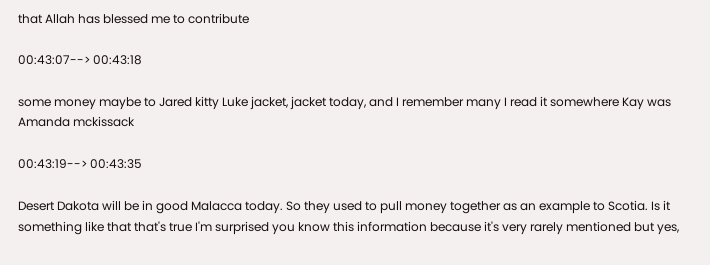that Allah has blessed me to contribute

00:43:07--> 00:43:18

some money maybe to Jared kitty Luke jacket, jacket today, and I remember many I read it somewhere Kay was Amanda mckissack

00:43:19--> 00:43:35

Desert Dakota will be in good Malacca today. So they used to pull money together as an example to Scotia. Is it something like that that's true I'm surprised you know this information because it's very rarely mentioned but yes,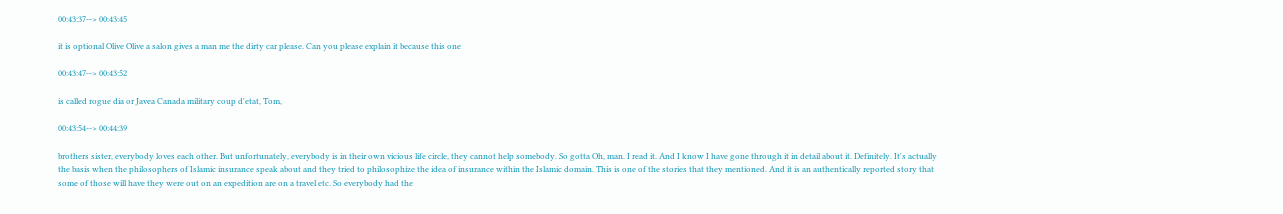00:43:37--> 00:43:45

it is optional Olive Olive a salon gives a man me the dirty car please. Can you please explain it because this one

00:43:47--> 00:43:52

is called rogue dia or Javea Canada military coup d'etat, Tom,

00:43:54--> 00:44:39

brothers sister, everybody loves each other. But unfortunately, everybody is in their own vicious life circle, they cannot help somebody. So gotta Oh, man. I read it. And I know I have gone through it in detail about it. Definitely. It's actually the basis when the philosophers of Islamic insurance speak about and they tried to philosophize the idea of insurance within the Islamic domain. This is one of the stories that they mentioned. And it is an authentically reported story that some of those will have they were out on an expedition are on a travel etc. So everybody had the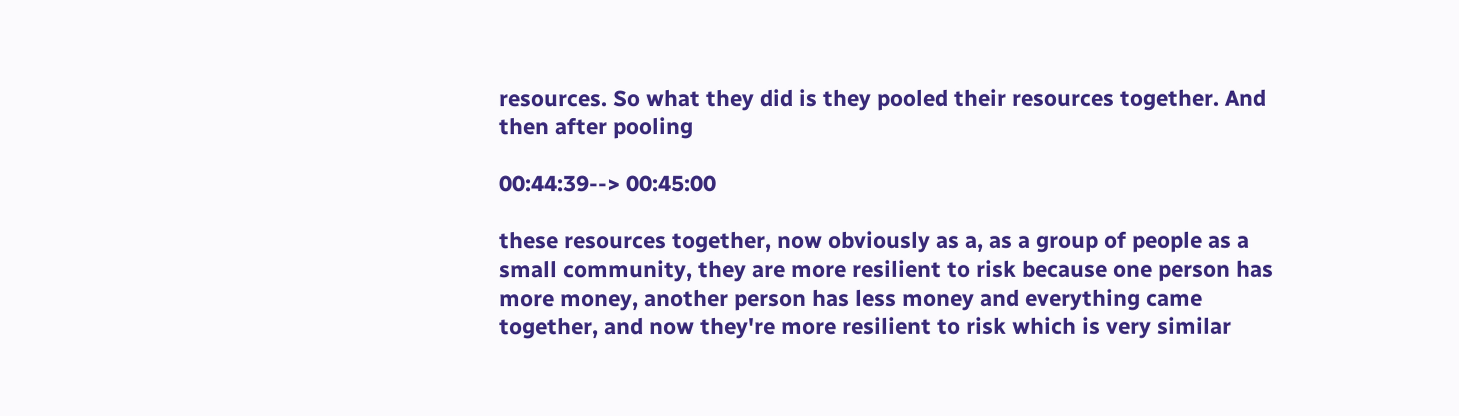resources. So what they did is they pooled their resources together. And then after pooling

00:44:39--> 00:45:00

these resources together, now obviously as a, as a group of people as a small community, they are more resilient to risk because one person has more money, another person has less money and everything came together, and now they're more resilient to risk which is very similar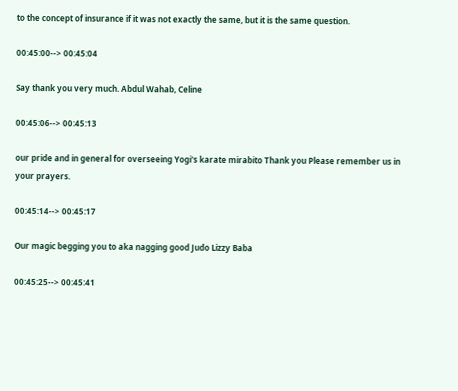to the concept of insurance if it was not exactly the same, but it is the same question.

00:45:00--> 00:45:04

Say thank you very much. Abdul Wahab, Celine

00:45:06--> 00:45:13

our pride and in general for overseeing Yogi's karate mirabito Thank you Please remember us in your prayers.

00:45:14--> 00:45:17

Our magic begging you to aka nagging good Judo Lizzy Baba

00:45:25--> 00:45:41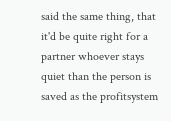said the same thing, that it'd be quite right for a partner whoever stays quiet than the person is saved as the profitsystem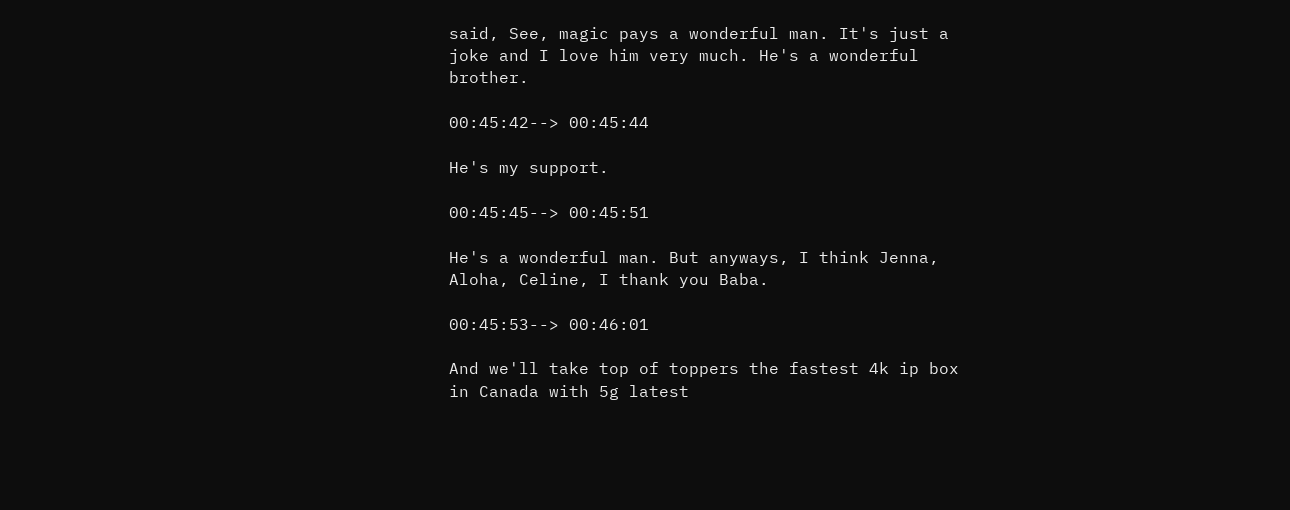said, See, magic pays a wonderful man. It's just a joke and I love him very much. He's a wonderful brother.

00:45:42--> 00:45:44

He's my support.

00:45:45--> 00:45:51

He's a wonderful man. But anyways, I think Jenna, Aloha, Celine, I thank you Baba.

00:45:53--> 00:46:01

And we'll take top of toppers the fastest 4k ip box in Canada with 5g latest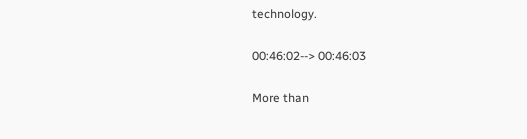technology.

00:46:02--> 00:46:03

More than